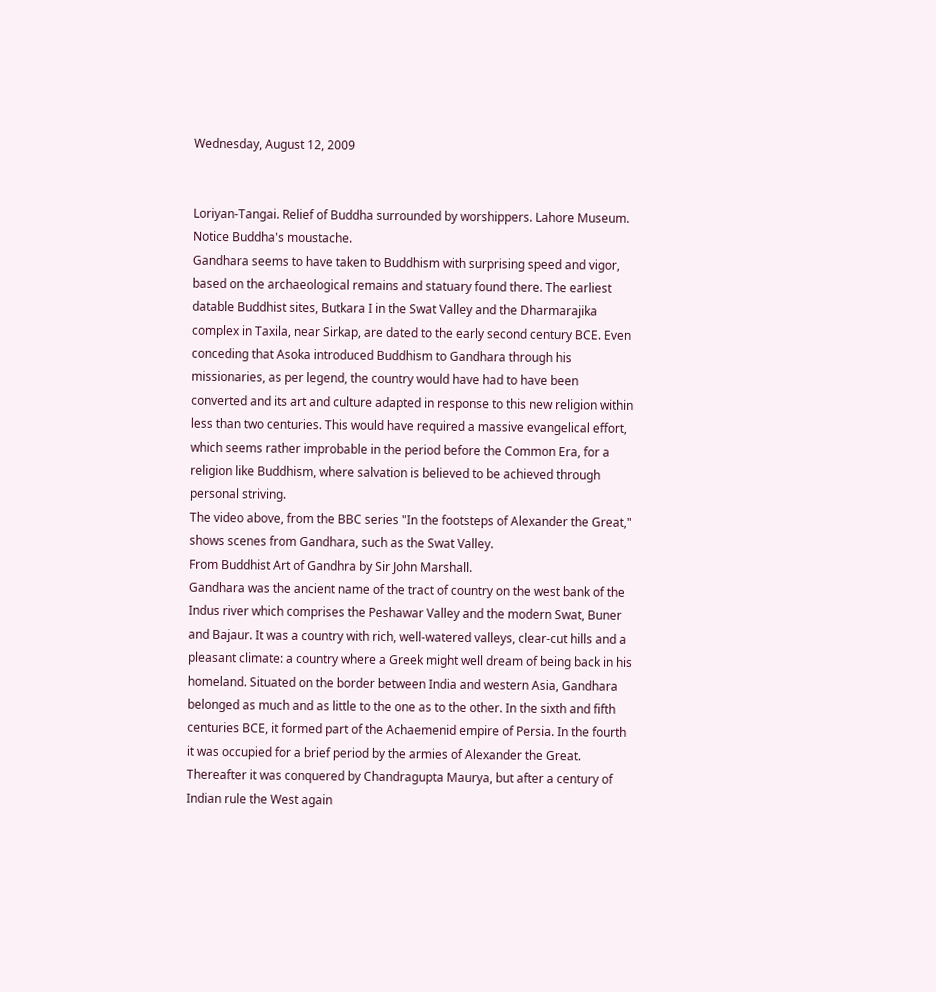Wednesday, August 12, 2009


Loriyan-Tangai. Relief of Buddha surrounded by worshippers. Lahore Museum. Notice Buddha's moustache.
Gandhara seems to have taken to Buddhism with surprising speed and vigor, based on the archaeological remains and statuary found there. The earliest datable Buddhist sites, Butkara I in the Swat Valley and the Dharmarajika complex in Taxila, near Sirkap, are dated to the early second century BCE. Even conceding that Asoka introduced Buddhism to Gandhara through his missionaries, as per legend, the country would have had to have been converted and its art and culture adapted in response to this new religion within less than two centuries. This would have required a massive evangelical effort, which seems rather improbable in the period before the Common Era, for a religion like Buddhism, where salvation is believed to be achieved through personal striving.
The video above, from the BBC series "In the footsteps of Alexander the Great," shows scenes from Gandhara, such as the Swat Valley.
From Buddhist Art of Gandhra by Sir John Marshall.
Gandhara was the ancient name of the tract of country on the west bank of the Indus river which comprises the Peshawar Valley and the modern Swat, Buner and Bajaur. It was a country with rich, well-watered valleys, clear-cut hills and a pleasant climate: a country where a Greek might well dream of being back in his homeland. Situated on the border between India and western Asia, Gandhara belonged as much and as little to the one as to the other. In the sixth and fifth centuries BCE, it formed part of the Achaemenid empire of Persia. In the fourth it was occupied for a brief period by the armies of Alexander the Great. Thereafter it was conquered by Chandragupta Maurya, but after a century of Indian rule the West again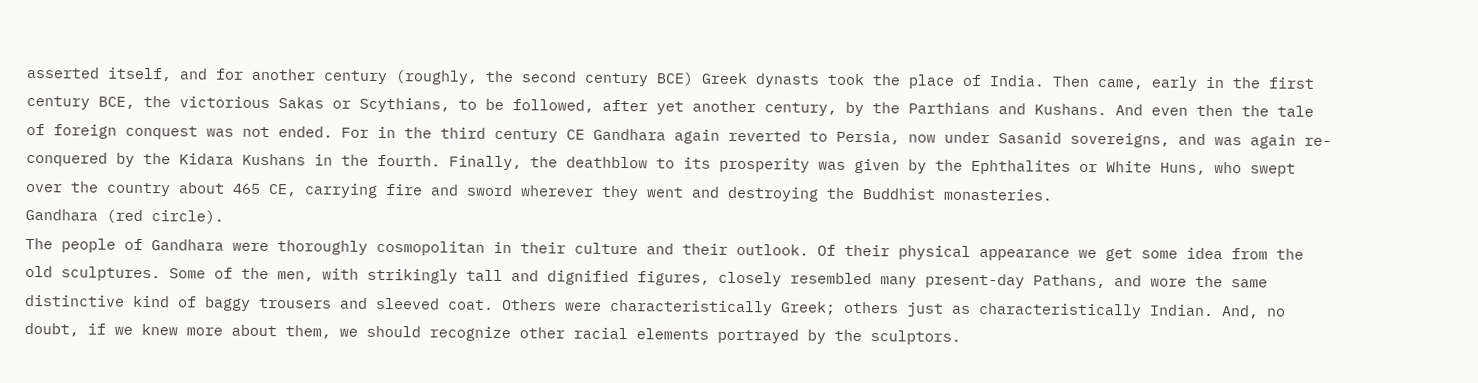asserted itself, and for another century (roughly, the second century BCE) Greek dynasts took the place of India. Then came, early in the first century BCE, the victorious Sakas or Scythians, to be followed, after yet another century, by the Parthians and Kushans. And even then the tale of foreign conquest was not ended. For in the third century CE Gandhara again reverted to Persia, now under Sasanid sovereigns, and was again re-conquered by the Kidara Kushans in the fourth. Finally, the deathblow to its prosperity was given by the Ephthalites or White Huns, who swept over the country about 465 CE, carrying fire and sword wherever they went and destroying the Buddhist monasteries.
Gandhara (red circle).
The people of Gandhara were thoroughly cosmopolitan in their culture and their outlook. Of their physical appearance we get some idea from the old sculptures. Some of the men, with strikingly tall and dignified figures, closely resembled many present-day Pathans, and wore the same distinctive kind of baggy trousers and sleeved coat. Others were characteristically Greek; others just as characteristically Indian. And, no doubt, if we knew more about them, we should recognize other racial elements portrayed by the sculptors.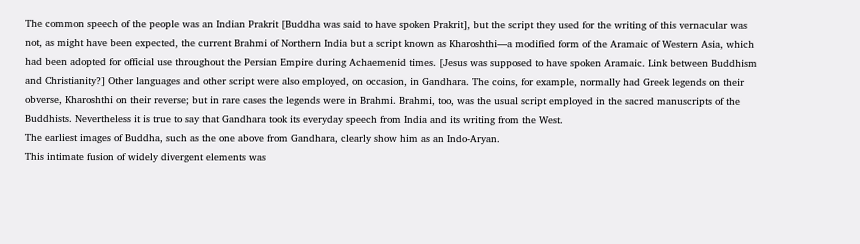The common speech of the people was an Indian Prakrit [Buddha was said to have spoken Prakrit], but the script they used for the writing of this vernacular was not, as might have been expected, the current Brahmi of Northern India but a script known as Kharoshthi—a modified form of the Aramaic of Western Asia, which had been adopted for official use throughout the Persian Empire during Achaemenid times. [Jesus was supposed to have spoken Aramaic. Link between Buddhism and Christianity?] Other languages and other script were also employed, on occasion, in Gandhara. The coins, for example, normally had Greek legends on their obverse, Kharoshthi on their reverse; but in rare cases the legends were in Brahmi. Brahmi, too, was the usual script employed in the sacred manuscripts of the Buddhists. Nevertheless it is true to say that Gandhara took its everyday speech from India and its writing from the West.
The earliest images of Buddha, such as the one above from Gandhara, clearly show him as an Indo-Aryan.
This intimate fusion of widely divergent elements was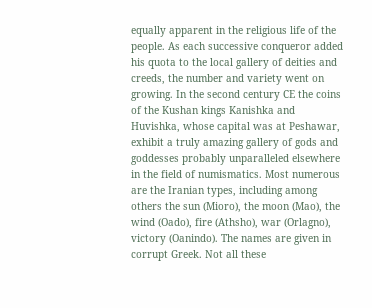equally apparent in the religious life of the people. As each successive conqueror added his quota to the local gallery of deities and creeds, the number and variety went on growing. In the second century CE the coins of the Kushan kings Kanishka and Huvishka, whose capital was at Peshawar, exhibit a truly amazing gallery of gods and goddesses probably unparalleled elsewhere in the field of numismatics. Most numerous are the Iranian types, including among others the sun (Mioro), the moon (Mao), the wind (Oado), fire (Athsho), war (Orlagno), victory (Oanindo). The names are given in corrupt Greek. Not all these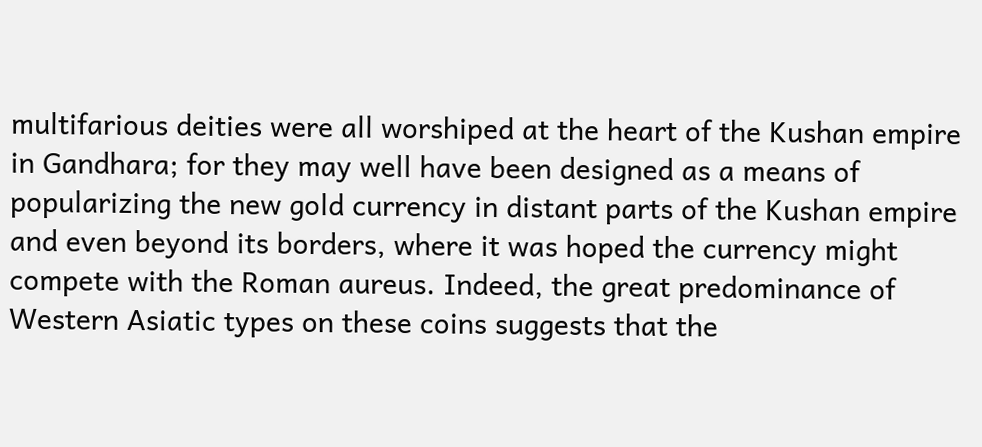multifarious deities were all worshiped at the heart of the Kushan empire in Gandhara; for they may well have been designed as a means of popularizing the new gold currency in distant parts of the Kushan empire and even beyond its borders, where it was hoped the currency might compete with the Roman aureus. Indeed, the great predominance of Western Asiatic types on these coins suggests that the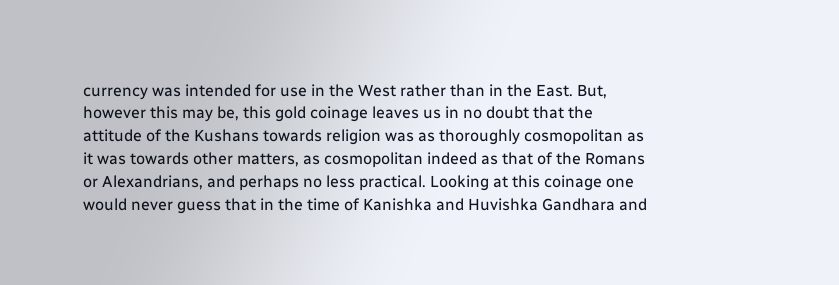currency was intended for use in the West rather than in the East. But, however this may be, this gold coinage leaves us in no doubt that the attitude of the Kushans towards religion was as thoroughly cosmopolitan as it was towards other matters, as cosmopolitan indeed as that of the Romans or Alexandrians, and perhaps no less practical. Looking at this coinage one would never guess that in the time of Kanishka and Huvishka Gandhara and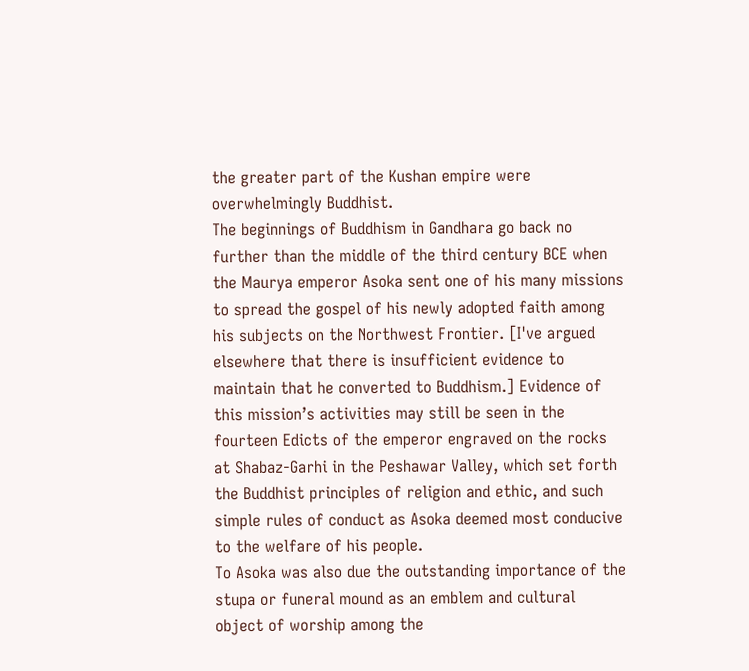the greater part of the Kushan empire were overwhelmingly Buddhist.
The beginnings of Buddhism in Gandhara go back no further than the middle of the third century BCE when the Maurya emperor Asoka sent one of his many missions to spread the gospel of his newly adopted faith among his subjects on the Northwest Frontier. [I've argued elsewhere that there is insufficient evidence to maintain that he converted to Buddhism.] Evidence of this mission’s activities may still be seen in the fourteen Edicts of the emperor engraved on the rocks at Shabaz-Garhi in the Peshawar Valley, which set forth the Buddhist principles of religion and ethic, and such simple rules of conduct as Asoka deemed most conducive to the welfare of his people.
To Asoka was also due the outstanding importance of the stupa or funeral mound as an emblem and cultural object of worship among the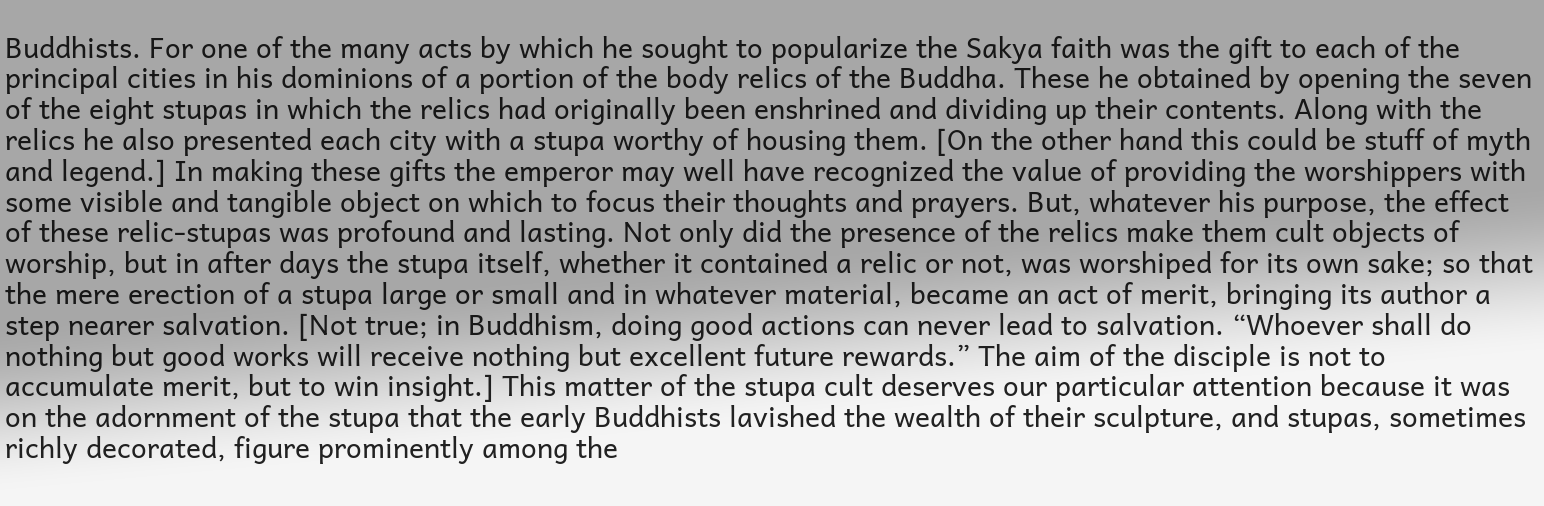Buddhists. For one of the many acts by which he sought to popularize the Sakya faith was the gift to each of the principal cities in his dominions of a portion of the body relics of the Buddha. These he obtained by opening the seven of the eight stupas in which the relics had originally been enshrined and dividing up their contents. Along with the relics he also presented each city with a stupa worthy of housing them. [On the other hand this could be stuff of myth and legend.] In making these gifts the emperor may well have recognized the value of providing the worshippers with some visible and tangible object on which to focus their thoughts and prayers. But, whatever his purpose, the effect of these relic-stupas was profound and lasting. Not only did the presence of the relics make them cult objects of worship, but in after days the stupa itself, whether it contained a relic or not, was worshiped for its own sake; so that the mere erection of a stupa large or small and in whatever material, became an act of merit, bringing its author a step nearer salvation. [Not true; in Buddhism, doing good actions can never lead to salvation. “Whoever shall do nothing but good works will receive nothing but excellent future rewards.” The aim of the disciple is not to accumulate merit, but to win insight.] This matter of the stupa cult deserves our particular attention because it was on the adornment of the stupa that the early Buddhists lavished the wealth of their sculpture, and stupas, sometimes richly decorated, figure prominently among the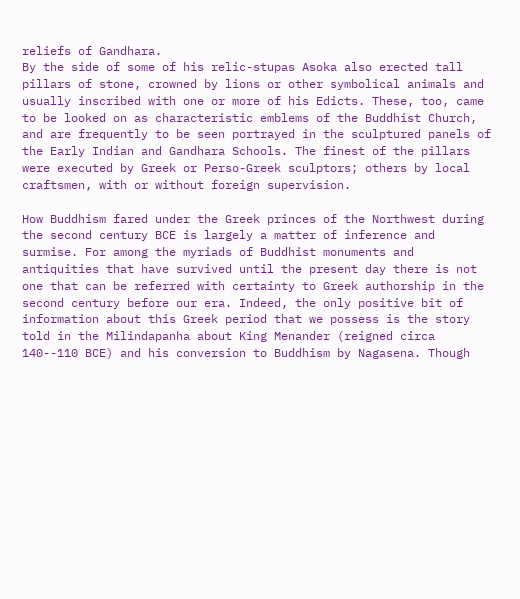reliefs of Gandhara.
By the side of some of his relic-stupas Asoka also erected tall pillars of stone, crowned by lions or other symbolical animals and usually inscribed with one or more of his Edicts. These, too, came to be looked on as characteristic emblems of the Buddhist Church, and are frequently to be seen portrayed in the sculptured panels of the Early Indian and Gandhara Schools. The finest of the pillars were executed by Greek or Perso-Greek sculptors; others by local craftsmen, with or without foreign supervision.

How Buddhism fared under the Greek princes of the Northwest during the second century BCE is largely a matter of inference and surmise. For among the myriads of Buddhist monuments and antiquities that have survived until the present day there is not one that can be referred with certainty to Greek authorship in the second century before our era. Indeed, the only positive bit of information about this Greek period that we possess is the story told in the Milindapanha about King Menander (reigned circa 140--110 BCE) and his conversion to Buddhism by Nagasena. Though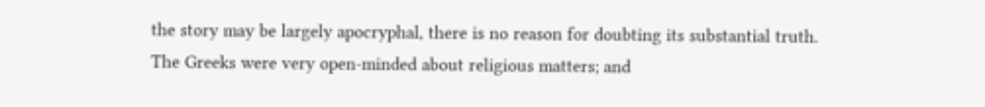the story may be largely apocryphal, there is no reason for doubting its substantial truth. The Greeks were very open-minded about religious matters; and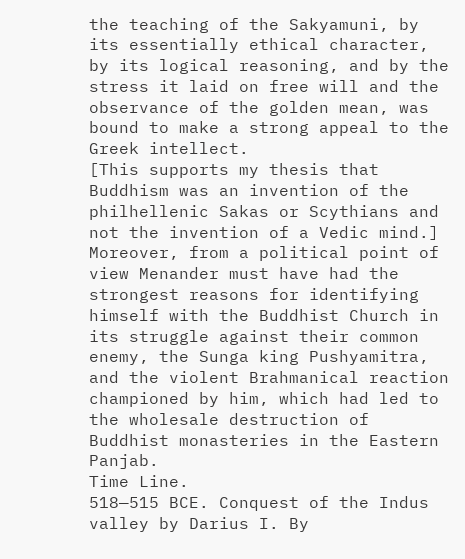the teaching of the Sakyamuni, by its essentially ethical character, by its logical reasoning, and by the stress it laid on free will and the observance of the golden mean, was bound to make a strong appeal to the Greek intellect.
[This supports my thesis that Buddhism was an invention of the philhellenic Sakas or Scythians and not the invention of a Vedic mind.] Moreover, from a political point of view Menander must have had the strongest reasons for identifying himself with the Buddhist Church in its struggle against their common enemy, the Sunga king Pushyamitra, and the violent Brahmanical reaction championed by him, which had led to the wholesale destruction of Buddhist monasteries in the Eastern Panjab.
Time Line.
518—515 BCE. Conquest of the Indus valley by Darius I. By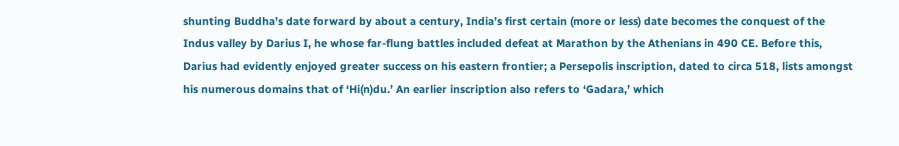shunting Buddha’s date forward by about a century, India’s first certain (more or less) date becomes the conquest of the Indus valley by Darius I, he whose far-flung battles included defeat at Marathon by the Athenians in 490 CE. Before this, Darius had evidently enjoyed greater success on his eastern frontier; a Persepolis inscription, dated to circa 518, lists amongst his numerous domains that of ‘Hi(n)du.’ An earlier inscription also refers to ‘Gadara,’ which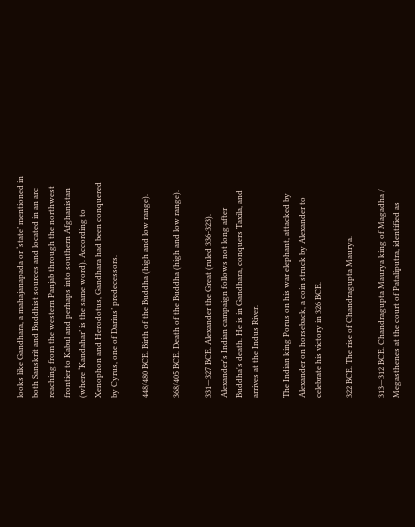looks like Gandhara, a mahajanapada or ‘state’ mentioned in both Sanskrit and Buddhist sources and located in an arc reaching from the western Panjab through the northwest frontier to Kabul and perhaps into southern Afghanistan (where ‘Kandahar’ is the same word). According to Xenophon and Herodotus, Gandhara had been conquered by Cyrus, one of Darius’ predecessors.

448/480 BCE. Birth of the Buddha (high and low range).

368/405 BCE. Death of the Buddha (high and low range).

331—327 BCE. Alexander the Great (ruled 336-323). Alexander's Indian campaign follows not long after Buddha's death. He is in Gandhara, conquers Taxila, and arrives at the Indus River.

The Indian king Porus on his war elephant, attacked by Alexander on horseback, a coin struck by Alexander to celebrate his victory in 326 BCE.

322 BCE. The rise of Chandragupta Maurya.

313—312 BCE. Chandragupta Maurya king of Magadha / Megasthenes at the court of Pataliputra, identified as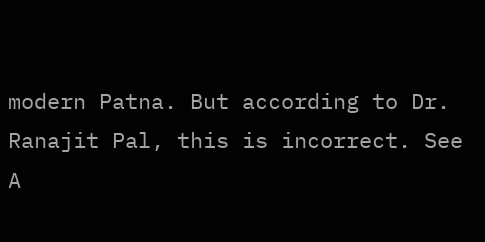modern Patna. But according to Dr. Ranajit Pal, this is incorrect. See A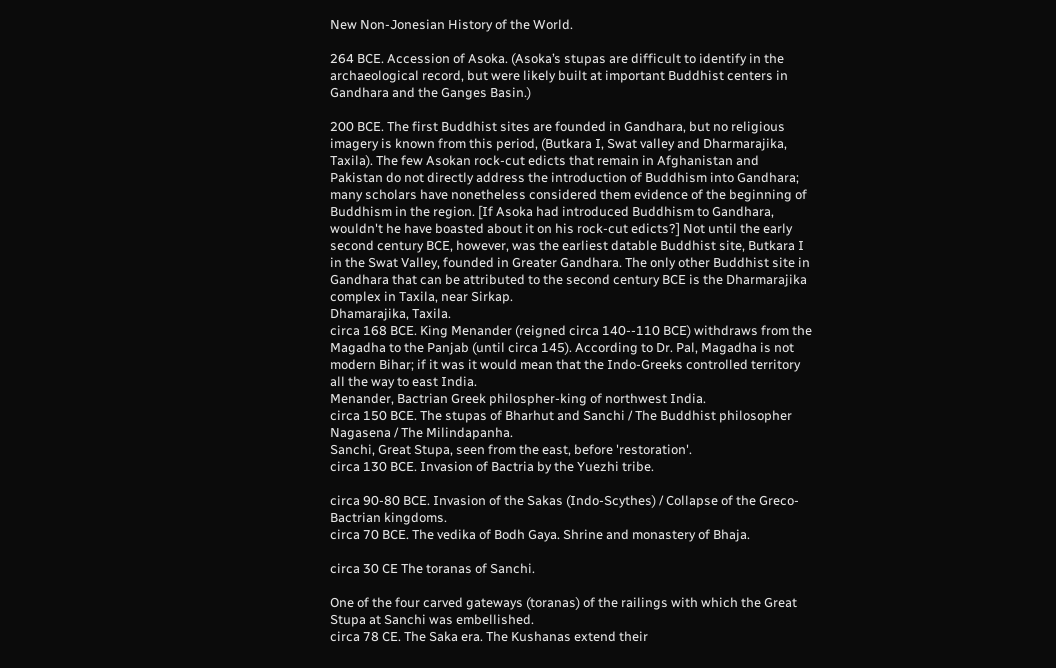New Non-Jonesian History of the World.

264 BCE. Accession of Asoka. (Asoka’s stupas are difficult to identify in the archaeological record, but were likely built at important Buddhist centers in Gandhara and the Ganges Basin.)

200 BCE. The first Buddhist sites are founded in Gandhara, but no religious imagery is known from this period, (Butkara I, Swat valley and Dharmarajika, Taxila). The few Asokan rock-cut edicts that remain in Afghanistan and Pakistan do not directly address the introduction of Buddhism into Gandhara; many scholars have nonetheless considered them evidence of the beginning of Buddhism in the region. [If Asoka had introduced Buddhism to Gandhara, wouldn't he have boasted about it on his rock-cut edicts?] Not until the early second century BCE, however, was the earliest datable Buddhist site, Butkara I in the Swat Valley, founded in Greater Gandhara. The only other Buddhist site in Gandhara that can be attributed to the second century BCE is the Dharmarajika complex in Taxila, near Sirkap.
Dhamarajika, Taxila.
circa 168 BCE. King Menander (reigned circa 140--110 BCE) withdraws from the Magadha to the Panjab (until circa 145). According to Dr. Pal, Magadha is not modern Bihar; if it was it would mean that the Indo-Greeks controlled territory all the way to east India.
Menander, Bactrian Greek philospher-king of northwest India.
circa 150 BCE. The stupas of Bharhut and Sanchi / The Buddhist philosopher Nagasena / The Milindapanha.
Sanchi, Great Stupa, seen from the east, before 'restoration'.
circa 130 BCE. Invasion of Bactria by the Yuezhi tribe.

circa 90-80 BCE. Invasion of the Sakas (Indo-Scythes) / Collapse of the Greco-Bactrian kingdoms.
circa 70 BCE. The vedika of Bodh Gaya. Shrine and monastery of Bhaja.

circa 30 CE The toranas of Sanchi.

One of the four carved gateways (toranas) of the railings with which the Great Stupa at Sanchi was embellished.
circa 78 CE. The Saka era. The Kushanas extend their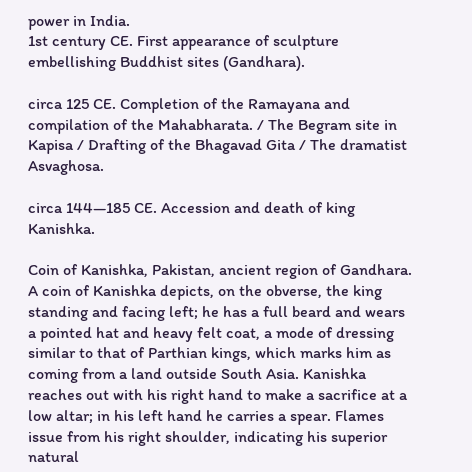power in India.
1st century CE. First appearance of sculpture embellishing Buddhist sites (Gandhara).

circa 125 CE. Completion of the Ramayana and compilation of the Mahabharata. / The Begram site in Kapisa / Drafting of the Bhagavad Gita / The dramatist Asvaghosa.

circa 144—185 CE. Accession and death of king Kanishka.

Coin of Kanishka, Pakistan, ancient region of Gandhara.
A coin of Kanishka depicts, on the obverse, the king standing and facing left; he has a full beard and wears a pointed hat and heavy felt coat, a mode of dressing similar to that of Parthian kings, which marks him as coming from a land outside South Asia. Kanishka reaches out with his right hand to make a sacrifice at a low altar; in his left hand he carries a spear. Flames issue from his right shoulder, indicating his superior natural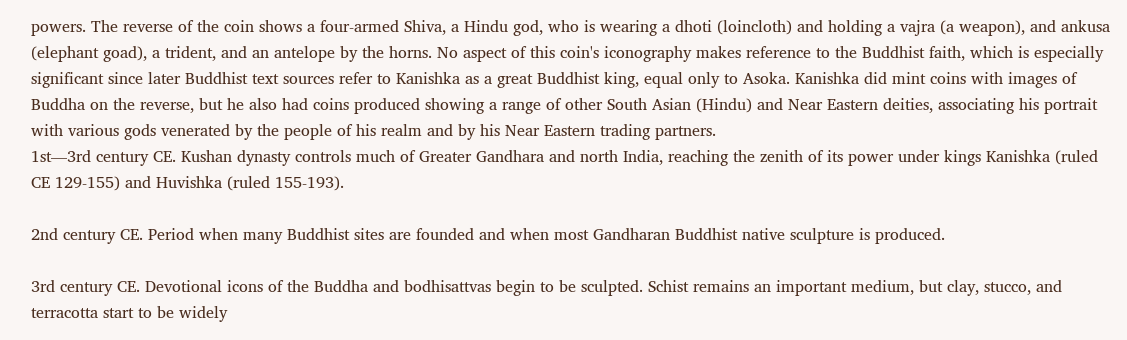powers. The reverse of the coin shows a four-armed Shiva, a Hindu god, who is wearing a dhoti (loincloth) and holding a vajra (a weapon), and ankusa (elephant goad), a trident, and an antelope by the horns. No aspect of this coin's iconography makes reference to the Buddhist faith, which is especially significant since later Buddhist text sources refer to Kanishka as a great Buddhist king, equal only to Asoka. Kanishka did mint coins with images of Buddha on the reverse, but he also had coins produced showing a range of other South Asian (Hindu) and Near Eastern deities, associating his portrait with various gods venerated by the people of his realm and by his Near Eastern trading partners.
1st—3rd century CE. Kushan dynasty controls much of Greater Gandhara and north India, reaching the zenith of its power under kings Kanishka (ruled CE 129-155) and Huvishka (ruled 155-193).

2nd century CE. Period when many Buddhist sites are founded and when most Gandharan Buddhist native sculpture is produced.

3rd century CE. Devotional icons of the Buddha and bodhisattvas begin to be sculpted. Schist remains an important medium, but clay, stucco, and terracotta start to be widely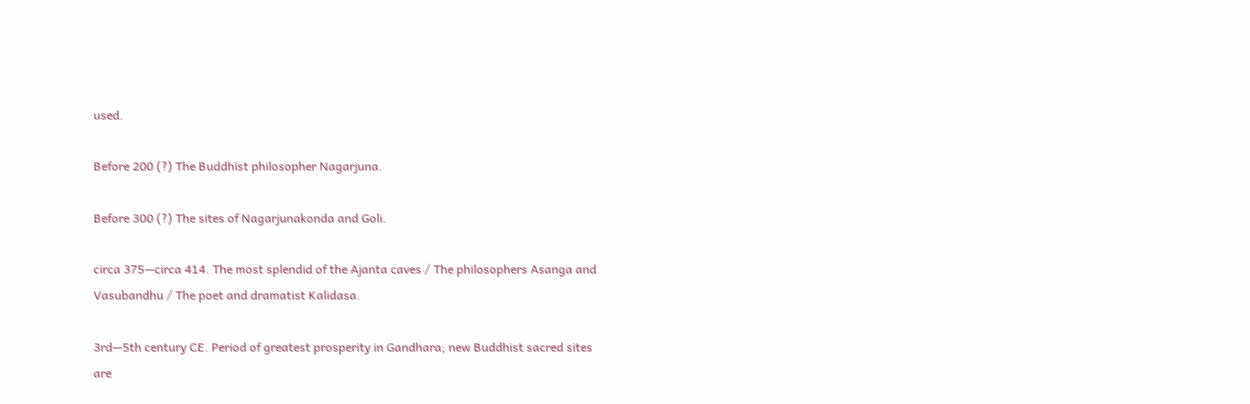used.

Before 200 (?) The Buddhist philosopher Nagarjuna.

Before 300 (?) The sites of Nagarjunakonda and Goli.

circa 375—circa 414. The most splendid of the Ajanta caves / The philosophers Asanga and Vasubandhu / The poet and dramatist Kalidasa.

3rd—5th century CE. Period of greatest prosperity in Gandhara; new Buddhist sacred sites are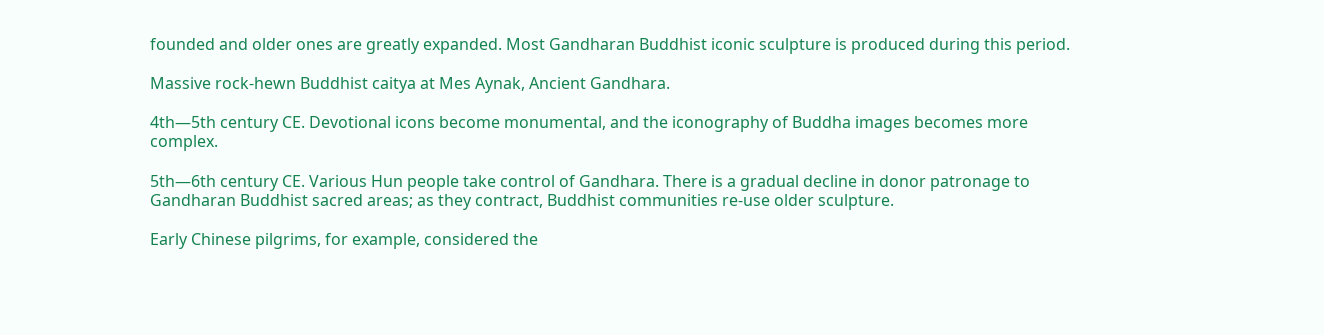founded and older ones are greatly expanded. Most Gandharan Buddhist iconic sculpture is produced during this period.

Massive rock-hewn Buddhist caitya at Mes Aynak, Ancient Gandhara.

4th—5th century CE. Devotional icons become monumental, and the iconography of Buddha images becomes more complex.

5th—6th century CE. Various Hun people take control of Gandhara. There is a gradual decline in donor patronage to Gandharan Buddhist sacred areas; as they contract, Buddhist communities re-use older sculpture.

Early Chinese pilgrims, for example, considered the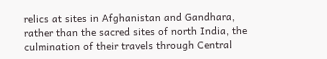relics at sites in Afghanistan and Gandhara, rather than the sacred sites of north India, the culmination of their travels through Central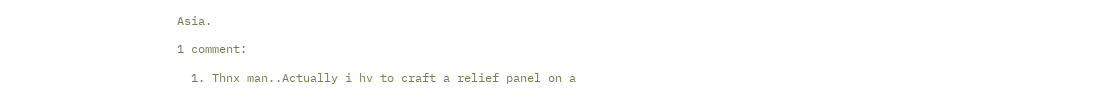Asia.

1 comment:

  1. Thnx man..Actually i hv to craft a relief panel on a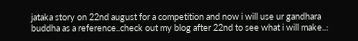jataka story on 22nd august for a competition and now i will use ur gandhara buddha as a reference..check out my blog after 22nd to see what i will make..: